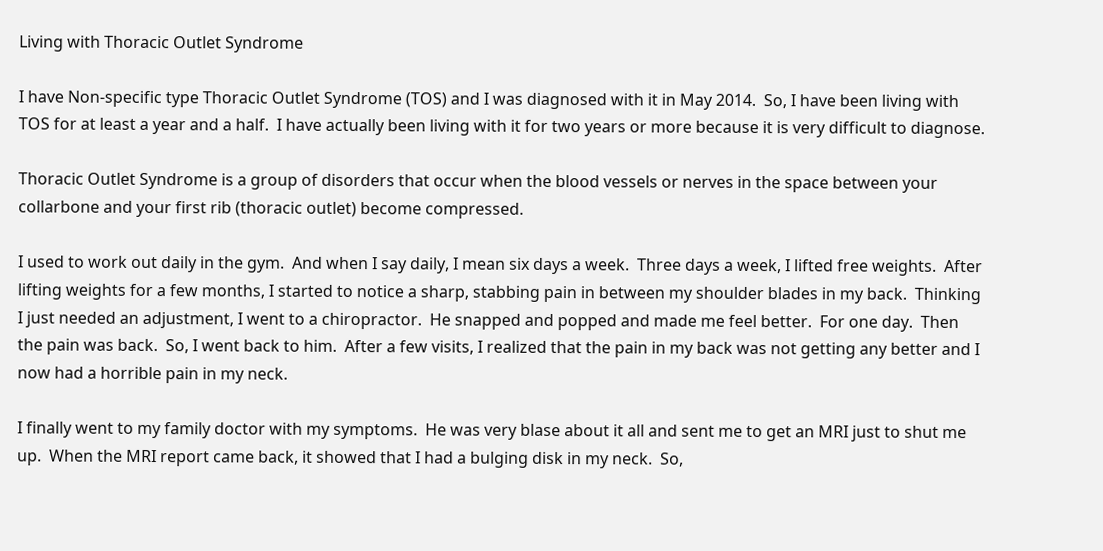Living with Thoracic Outlet Syndrome

I have Non-specific type Thoracic Outlet Syndrome (TOS) and I was diagnosed with it in May 2014.  So, I have been living with TOS for at least a year and a half.  I have actually been living with it for two years or more because it is very difficult to diagnose.

Thoracic Outlet Syndrome is a group of disorders that occur when the blood vessels or nerves in the space between your collarbone and your first rib (thoracic outlet) become compressed.

I used to work out daily in the gym.  And when I say daily, I mean six days a week.  Three days a week, I lifted free weights.  After lifting weights for a few months, I started to notice a sharp, stabbing pain in between my shoulder blades in my back.  Thinking I just needed an adjustment, I went to a chiropractor.  He snapped and popped and made me feel better.  For one day.  Then the pain was back.  So, I went back to him.  After a few visits, I realized that the pain in my back was not getting any better and I now had a horrible pain in my neck.

I finally went to my family doctor with my symptoms.  He was very blase about it all and sent me to get an MRI just to shut me up.  When the MRI report came back, it showed that I had a bulging disk in my neck.  So,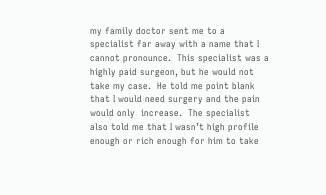my family doctor sent me to a specialist far away with a name that I cannot pronounce.  This specialist was a highly paid surgeon, but he would not take my case.  He told me point blank that I would need surgery and the pain would only  increase.  The specialist also told me that I wasn’t high profile enough or rich enough for him to take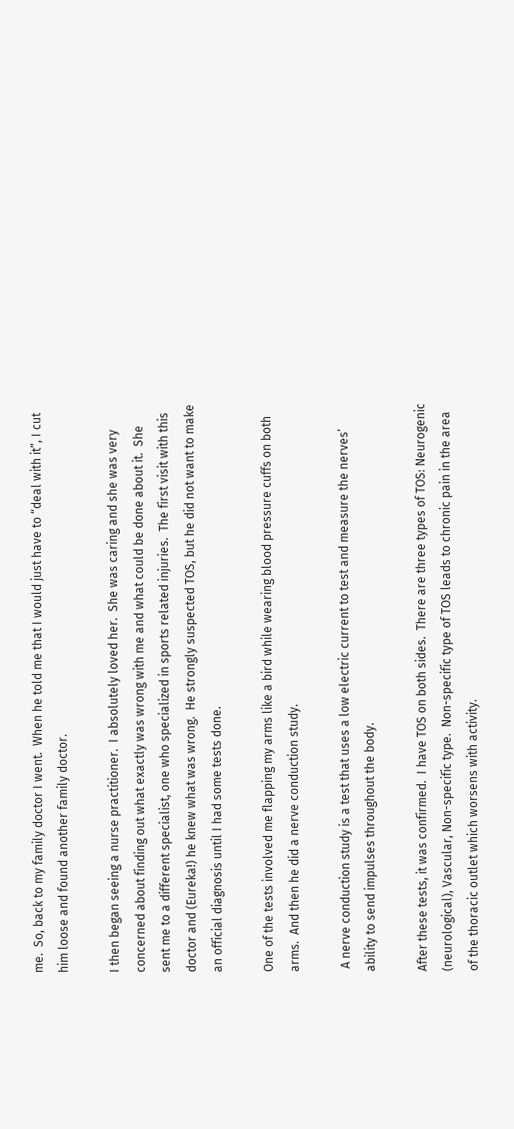me.  So, back to my family doctor I went.  When he told me that I would just have to “deal with it”, I cut him loose and found another family doctor.

I then began seeing a nurse practitioner.  I absolutely loved her.  She was caring and she was very concerned about finding out what exactly was wrong with me and what could be done about it.  She sent me to a different specialist, one who specialized in sports related injuries.  The first visit with this doctor and (Eureka!) he knew what was wrong.  He strongly suspected TOS, but he did not want to make an official diagnosis until I had some tests done.

One of the tests involved me flapping my arms like a bird while wearing blood pressure cuffs on both arms.  And then he did a nerve conduction study.

 A nerve conduction study is a test that uses a low electric current to test and measure the nerves’ ability to send impulses throughout the body.

After these tests, it was confirmed.  I have TOS on both sides.  There are three types of TOS: Neurogenic (neurological), Vascular, Non-specific type.  Non-specific type of TOS leads to chronic pain in the area of the thoracic outlet which worsens with activity.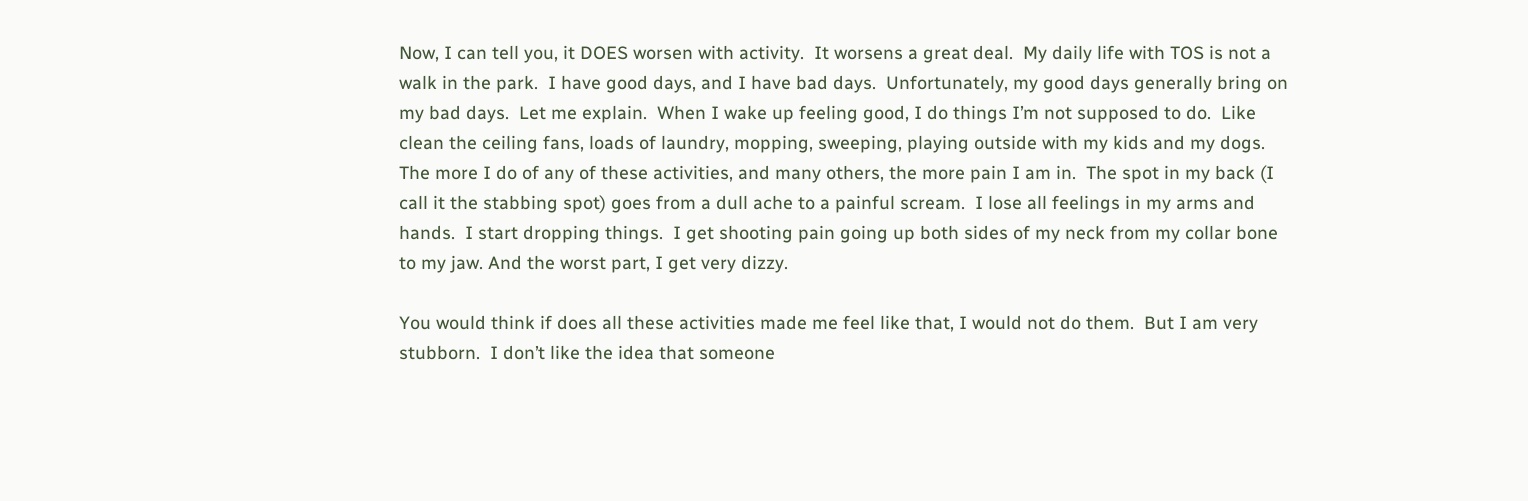Now, I can tell you, it DOES worsen with activity.  It worsens a great deal.  My daily life with TOS is not a walk in the park.  I have good days, and I have bad days.  Unfortunately, my good days generally bring on my bad days.  Let me explain.  When I wake up feeling good, I do things I’m not supposed to do.  Like clean the ceiling fans, loads of laundry, mopping, sweeping, playing outside with my kids and my dogs.  The more I do of any of these activities, and many others, the more pain I am in.  The spot in my back (I call it the stabbing spot) goes from a dull ache to a painful scream.  I lose all feelings in my arms and hands.  I start dropping things.  I get shooting pain going up both sides of my neck from my collar bone to my jaw. And the worst part, I get very dizzy.

You would think if does all these activities made me feel like that, I would not do them.  But I am very stubborn.  I don’t like the idea that someone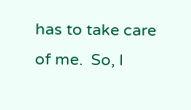has to take care of me.  So, I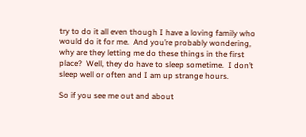try to do it all even though I have a loving family who would do it for me.  And you’re probably wondering, why are they letting me do these things in the first place?  Well, they do have to sleep sometime.  I don’t sleep well or often and I am up strange hours.

So if you see me out and about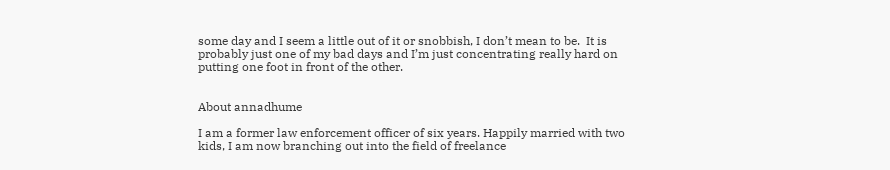some day and I seem a little out of it or snobbish, I don’t mean to be.  It is probably just one of my bad days and I’m just concentrating really hard on putting one foot in front of the other.


About annadhume

I am a former law enforcement officer of six years. Happily married with two kids, I am now branching out into the field of freelance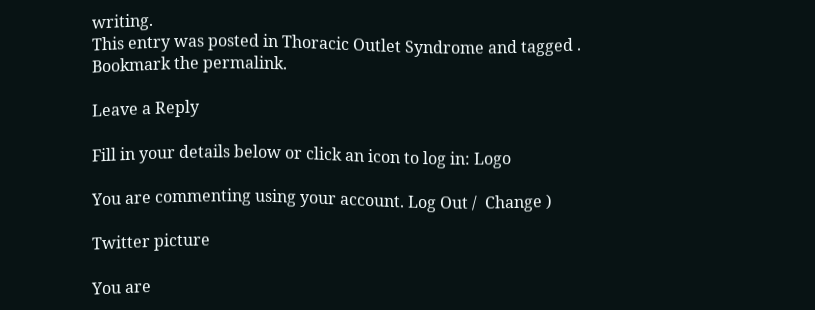writing.
This entry was posted in Thoracic Outlet Syndrome and tagged . Bookmark the permalink.

Leave a Reply

Fill in your details below or click an icon to log in: Logo

You are commenting using your account. Log Out /  Change )

Twitter picture

You are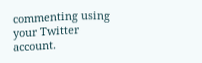commenting using your Twitter account.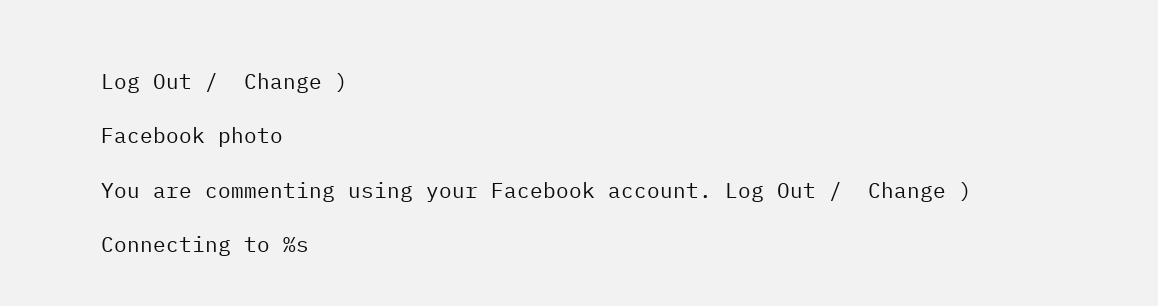Log Out /  Change )

Facebook photo

You are commenting using your Facebook account. Log Out /  Change )

Connecting to %s